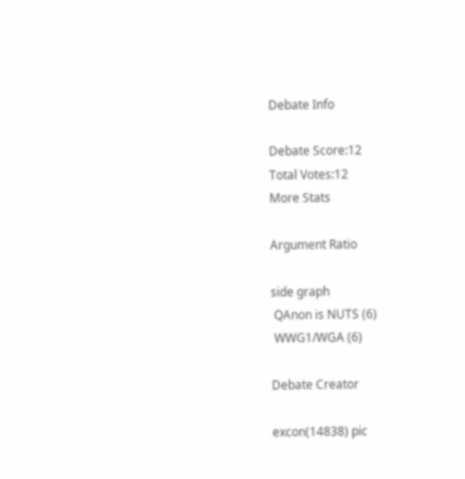Debate Info

Debate Score:12
Total Votes:12
More Stats

Argument Ratio

side graph
 QAnon is NUTS (6)
 WWG1/WGA (6)

Debate Creator

excon(14838) pic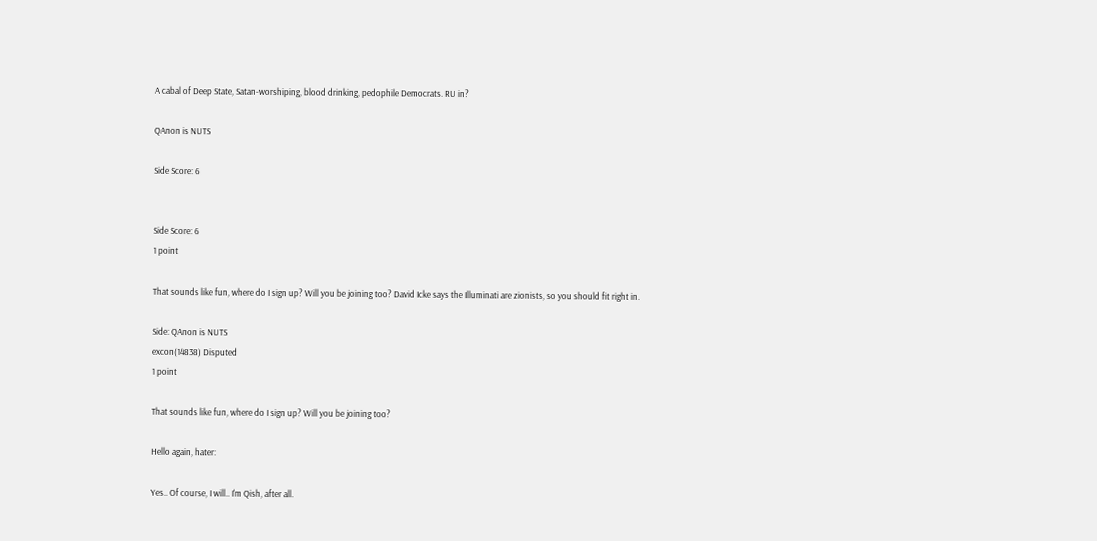A cabal of Deep State, Satan-worshiping, blood drinking, pedophile Democrats. RU in?

QAnon is NUTS

Side Score: 6


Side Score: 6
1 point

That sounds like fun, where do I sign up? Will you be joining too? David Icke says the Illuminati are zionists, so you should fit right in.

Side: QAnon is NUTS
excon(14838) Disputed
1 point

That sounds like fun, where do I sign up? Will you be joining too?

Hello again, hater:

Yes.. Of course, I will.. I'm Qish, after all.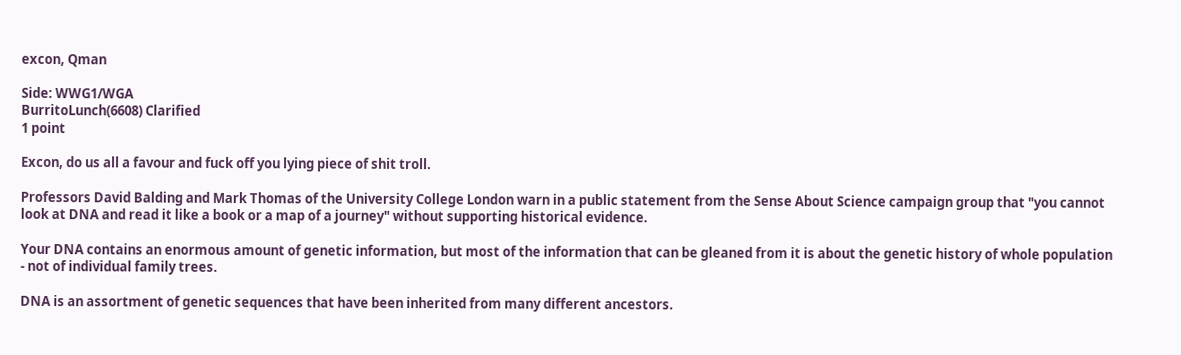excon, Qman

Side: WWG1/WGA
BurritoLunch(6608) Clarified
1 point

Excon, do us all a favour and fuck off you lying piece of shit troll.

Professors David Balding and Mark Thomas of the University College London warn in a public statement from the Sense About Science campaign group that "you cannot look at DNA and read it like a book or a map of a journey" without supporting historical evidence.

Your DNA contains an enormous amount of genetic information, but most of the information that can be gleaned from it is about the genetic history of whole population - not of individual family trees.

DNA is an assortment of genetic sequences that have been inherited from many different ancestors.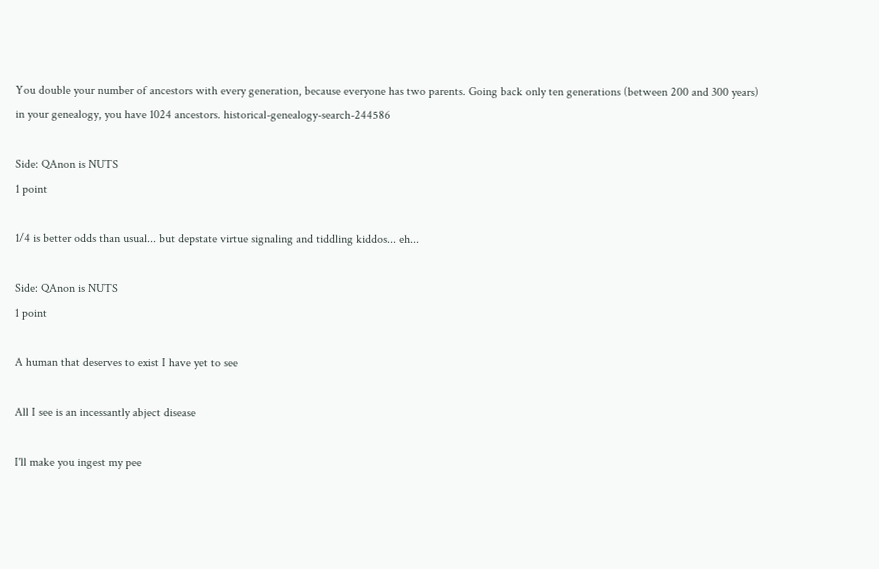You double your number of ancestors with every generation, because everyone has two parents. Going back only ten generations (between 200 and 300 years) in your genealogy, you have 1024 ancestors. historical-genealogy-search-244586

Side: QAnon is NUTS
1 point

1/4 is better odds than usual... but depstate virtue signaling and tiddling kiddos... eh...

Side: QAnon is NUTS
1 point

A human that deserves to exist I have yet to see

All I see is an incessantly abject disease

I'll make you ingest my pee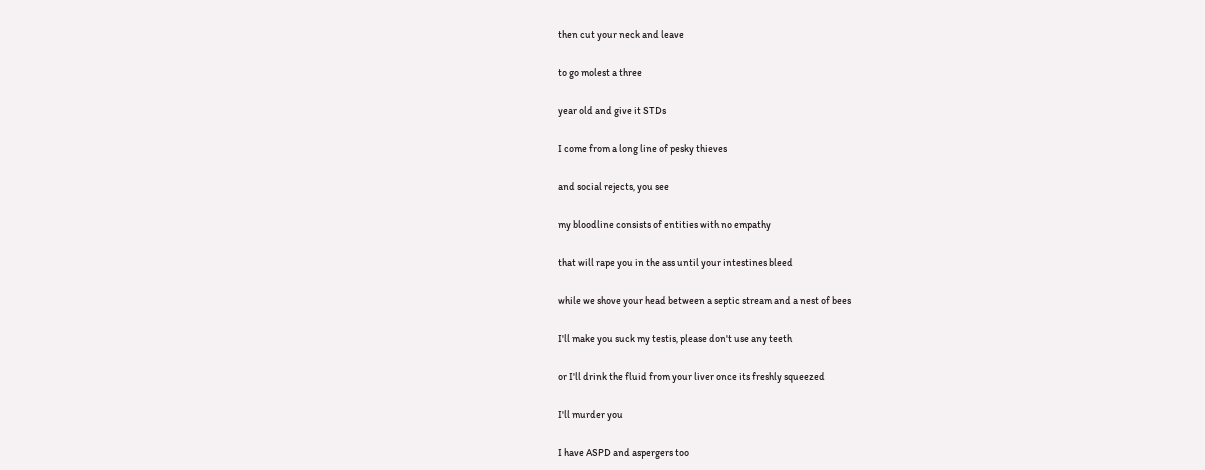then cut your neck and leave

to go molest a three

year old and give it STDs

I come from a long line of pesky thieves

and social rejects, you see

my bloodline consists of entities with no empathy

that will rape you in the ass until your intestines bleed

while we shove your head between a septic stream and a nest of bees

I'll make you suck my testis, please don't use any teeth

or I'll drink the fluid from your liver once its freshly squeezed

I'll murder you

I have ASPD and aspergers too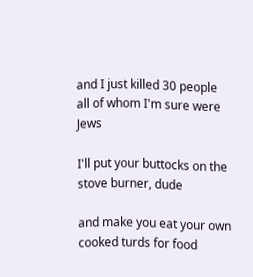and I just killed 30 people all of whom I'm sure were Jews

I'll put your buttocks on the stove burner, dude

and make you eat your own cooked turds for food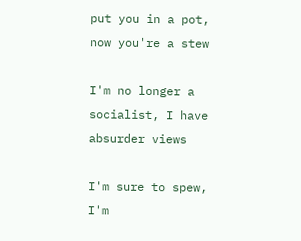put you in a pot, now you're a stew

I'm no longer a socialist, I have absurder views

I'm sure to spew, I'm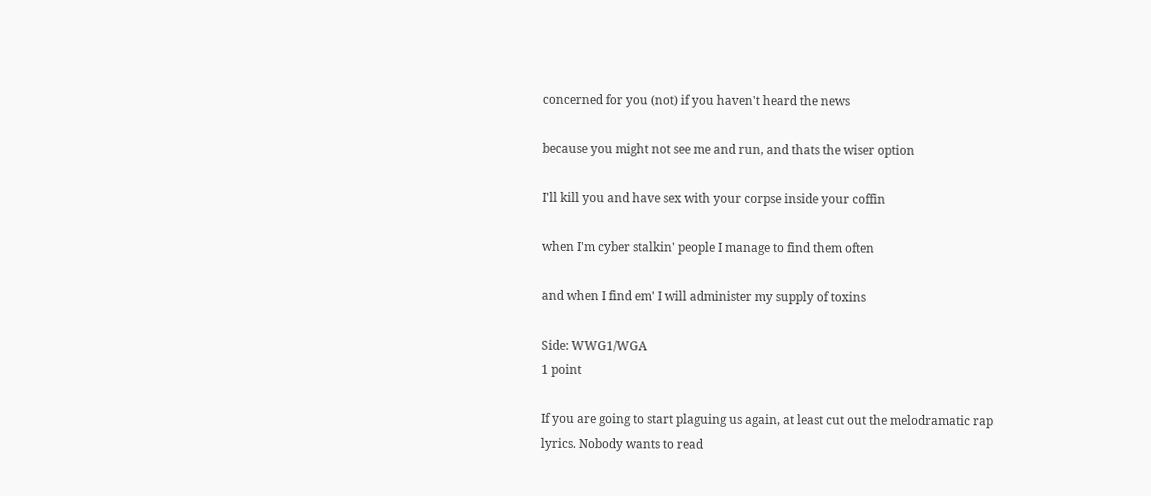concerned for you (not) if you haven't heard the news

because you might not see me and run, and thats the wiser option

I'll kill you and have sex with your corpse inside your coffin

when I'm cyber stalkin' people I manage to find them often

and when I find em' I will administer my supply of toxins

Side: WWG1/WGA
1 point

If you are going to start plaguing us again, at least cut out the melodramatic rap lyrics. Nobody wants to read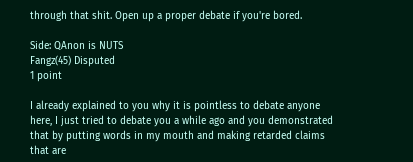through that shit. Open up a proper debate if you're bored.

Side: QAnon is NUTS
Fangz(45) Disputed
1 point

I already explained to you why it is pointless to debate anyone here, I just tried to debate you a while ago and you demonstrated that by putting words in my mouth and making retarded claims that are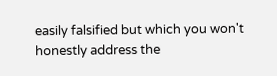easily falsified but which you won't honestly address the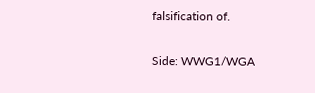falsification of.

Side: WWG1/WGA